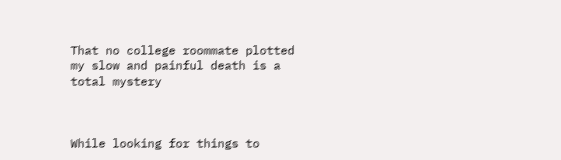That no college roommate plotted my slow and painful death is a total mystery



While looking for things to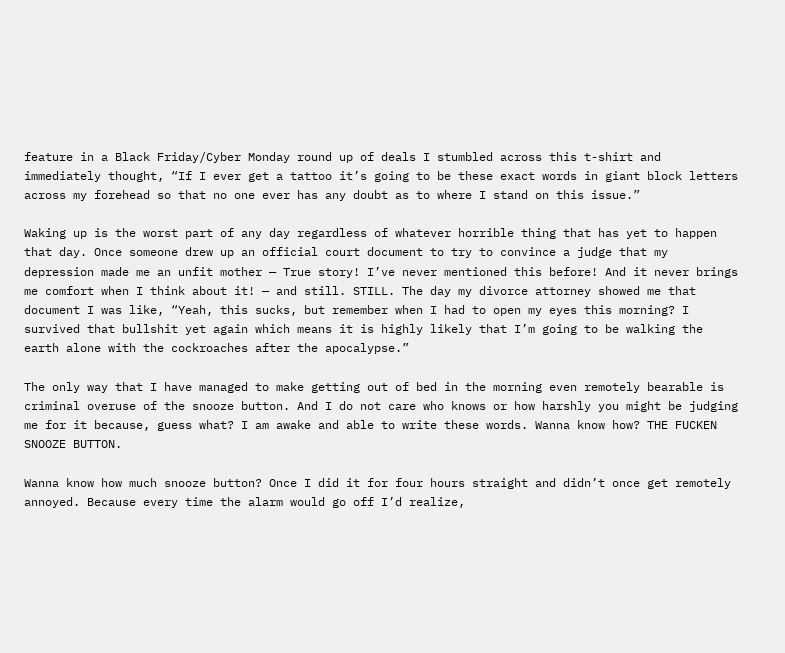feature in a Black Friday/Cyber Monday round up of deals I stumbled across this t-shirt and immediately thought, “If I ever get a tattoo it’s going to be these exact words in giant block letters across my forehead so that no one ever has any doubt as to where I stand on this issue.”

Waking up is the worst part of any day regardless of whatever horrible thing that has yet to happen that day. Once someone drew up an official court document to try to convince a judge that my depression made me an unfit mother — True story! I’ve never mentioned this before! And it never brings me comfort when I think about it! — and still. STILL. The day my divorce attorney showed me that document I was like, “Yeah, this sucks, but remember when I had to open my eyes this morning? I survived that bullshit yet again which means it is highly likely that I’m going to be walking the earth alone with the cockroaches after the apocalypse.”

The only way that I have managed to make getting out of bed in the morning even remotely bearable is criminal overuse of the snooze button. And I do not care who knows or how harshly you might be judging me for it because, guess what? I am awake and able to write these words. Wanna know how? THE FUCKEN SNOOZE BUTTON.

Wanna know how much snooze button? Once I did it for four hours straight and didn’t once get remotely annoyed. Because every time the alarm would go off I’d realize,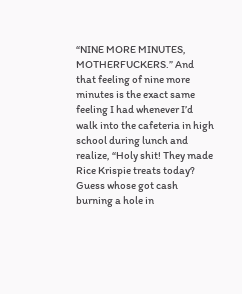“NINE MORE MINUTES, MOTHERFUCKERS.” And that feeling of nine more minutes is the exact same feeling I had whenever I’d walk into the cafeteria in high school during lunch and realize, “Holy shit! They made Rice Krispie treats today? Guess whose got cash burning a hole in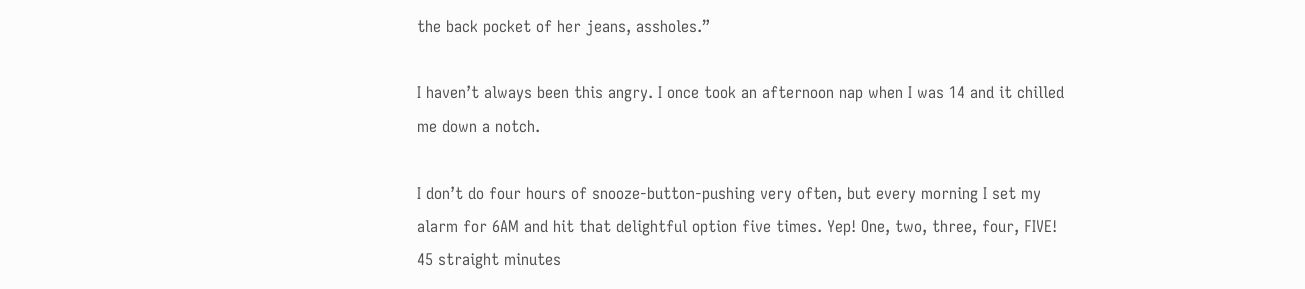the back pocket of her jeans, assholes.”

I haven’t always been this angry. I once took an afternoon nap when I was 14 and it chilled me down a notch.

I don’t do four hours of snooze-button-pushing very often, but every morning I set my alarm for 6AM and hit that delightful option five times. Yep! One, two, three, four, FIVE! 45 straight minutes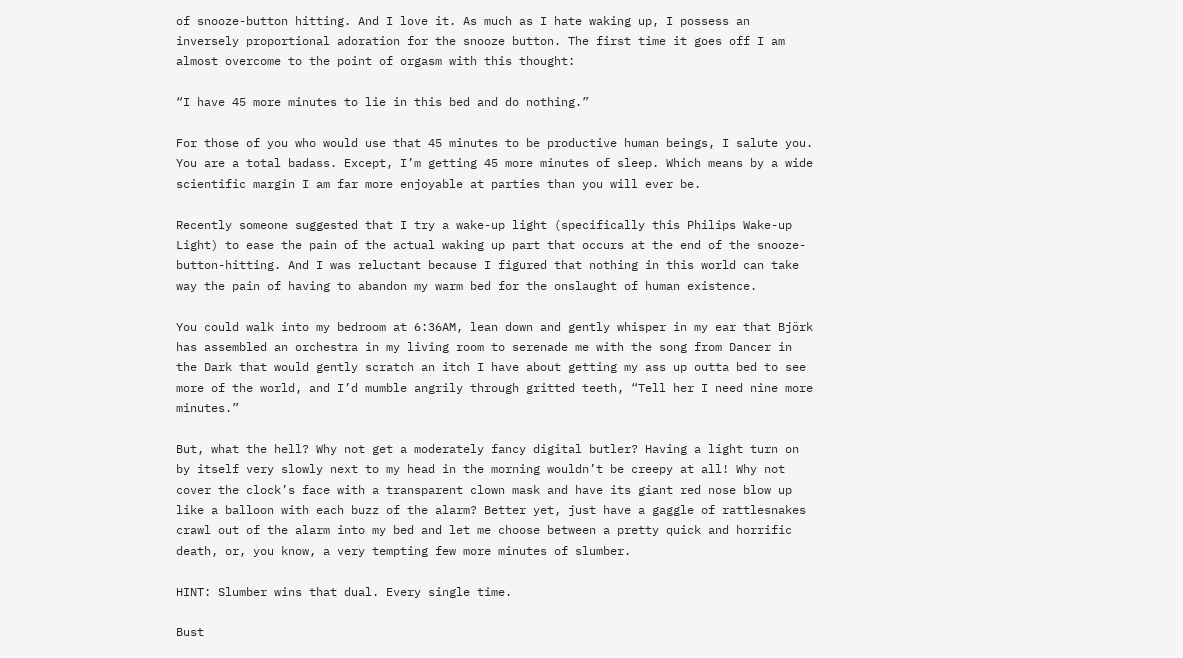of snooze-button hitting. And I love it. As much as I hate waking up, I possess an inversely proportional adoration for the snooze button. The first time it goes off I am almost overcome to the point of orgasm with this thought:

“I have 45 more minutes to lie in this bed and do nothing.”

For those of you who would use that 45 minutes to be productive human beings, I salute you. You are a total badass. Except, I’m getting 45 more minutes of sleep. Which means by a wide scientific margin I am far more enjoyable at parties than you will ever be.

Recently someone suggested that I try a wake-up light (specifically this Philips Wake-up Light) to ease the pain of the actual waking up part that occurs at the end of the snooze-button-hitting. And I was reluctant because I figured that nothing in this world can take way the pain of having to abandon my warm bed for the onslaught of human existence.

You could walk into my bedroom at 6:36AM, lean down and gently whisper in my ear that Björk has assembled an orchestra in my living room to serenade me with the song from Dancer in the Dark that would gently scratch an itch I have about getting my ass up outta bed to see more of the world, and I’d mumble angrily through gritted teeth, “Tell her I need nine more minutes.”

But, what the hell? Why not get a moderately fancy digital butler? Having a light turn on by itself very slowly next to my head in the morning wouldn’t be creepy at all! Why not cover the clock’s face with a transparent clown mask and have its giant red nose blow up like a balloon with each buzz of the alarm? Better yet, just have a gaggle of rattlesnakes crawl out of the alarm into my bed and let me choose between a pretty quick and horrific death, or, you know, a very tempting few more minutes of slumber.

HINT: Slumber wins that dual. Every single time.

Bust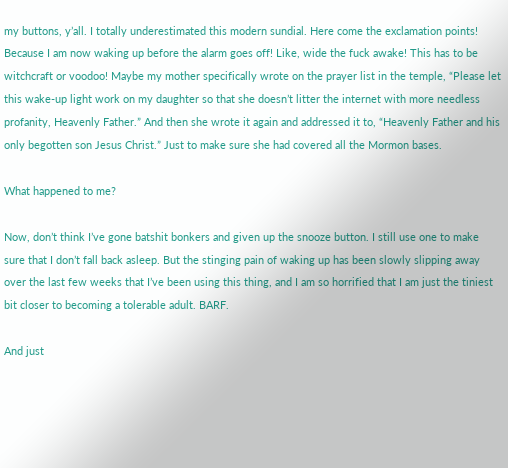my buttons, y’all. I totally underestimated this modern sundial. Here come the exclamation points! Because I am now waking up before the alarm goes off! Like, wide the fuck awake! This has to be witchcraft or voodoo! Maybe my mother specifically wrote on the prayer list in the temple, “Please let this wake-up light work on my daughter so that she doesn’t litter the internet with more needless profanity, Heavenly Father.” And then she wrote it again and addressed it to, “Heavenly Father and his only begotten son Jesus Christ.” Just to make sure she had covered all the Mormon bases.

What happened to me?

Now, don’t think I’ve gone batshit bonkers and given up the snooze button. I still use one to make sure that I don’t fall back asleep. But the stinging pain of waking up has been slowly slipping away over the last few weeks that I’ve been using this thing, and I am so horrified that I am just the tiniest bit closer to becoming a tolerable adult. BARF.

And just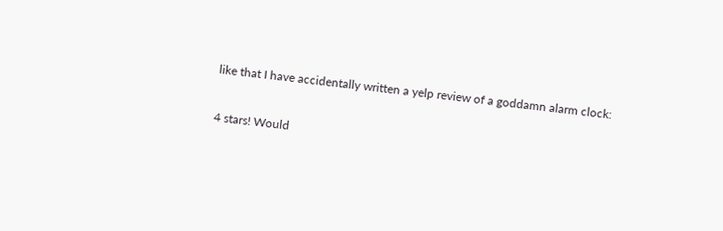like that I have accidentally written a yelp review of a goddamn alarm clock:

4 stars! Would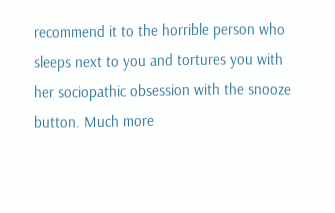recommend it to the horrible person who sleeps next to you and tortures you with her sociopathic obsession with the snooze button. Much more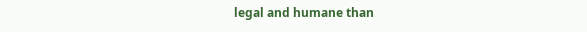legal and humane than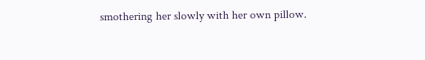smothering her slowly with her own pillow.